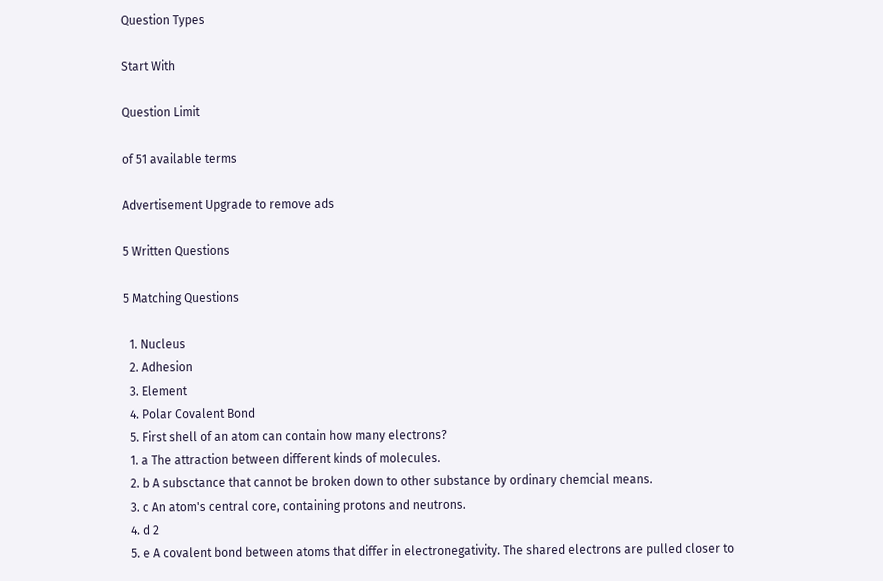Question Types

Start With

Question Limit

of 51 available terms

Advertisement Upgrade to remove ads

5 Written Questions

5 Matching Questions

  1. Nucleus
  2. Adhesion
  3. Element
  4. Polar Covalent Bond
  5. First shell of an atom can contain how many electrons?
  1. a The attraction between different kinds of molecules.
  2. b A subsctance that cannot be broken down to other substance by ordinary chemcial means.
  3. c An atom's central core, containing protons and neutrons.
  4. d 2
  5. e A covalent bond between atoms that differ in electronegativity. The shared electrons are pulled closer to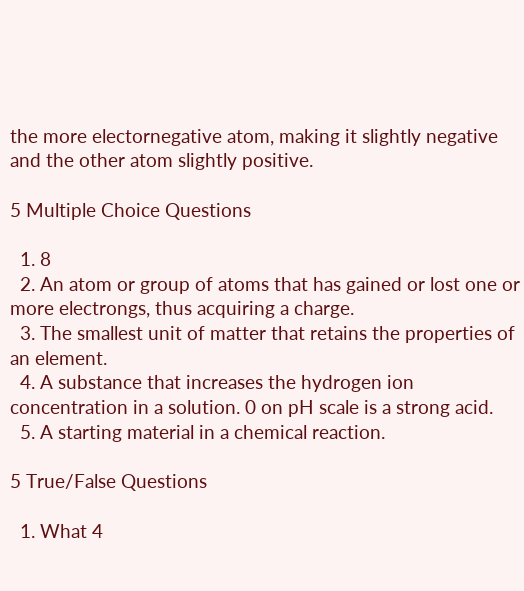the more electornegative atom, making it slightly negative and the other atom slightly positive.

5 Multiple Choice Questions

  1. 8
  2. An atom or group of atoms that has gained or lost one or more electrongs, thus acquiring a charge.
  3. The smallest unit of matter that retains the properties of an element.
  4. A substance that increases the hydrogen ion concentration in a solution. 0 on pH scale is a strong acid.
  5. A starting material in a chemical reaction.

5 True/False Questions

  1. What 4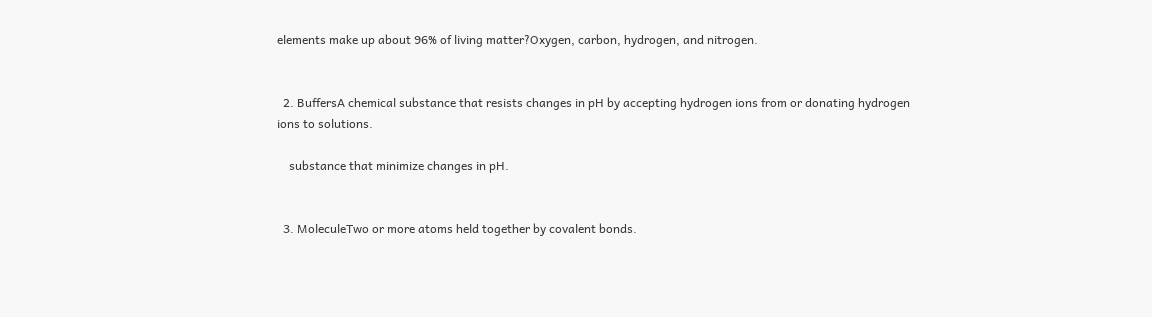elements make up about 96% of living matter?Oxygen, carbon, hydrogen, and nitrogen.


  2. BuffersA chemical substance that resists changes in pH by accepting hydrogen ions from or donating hydrogen ions to solutions.

    substance that minimize changes in pH.


  3. MoleculeTwo or more atoms held together by covalent bonds.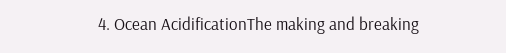4. Ocean AcidificationThe making and breaking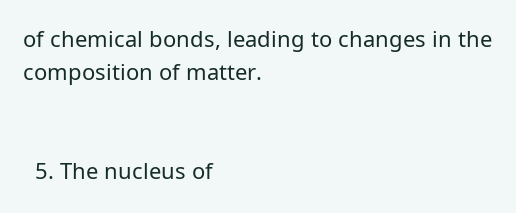of chemical bonds, leading to changes in the composition of matter.


  5. The nucleus of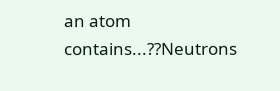an atom contains...??Neutrons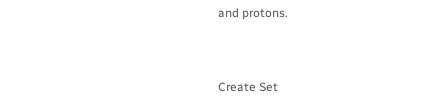and protons.


Create Set